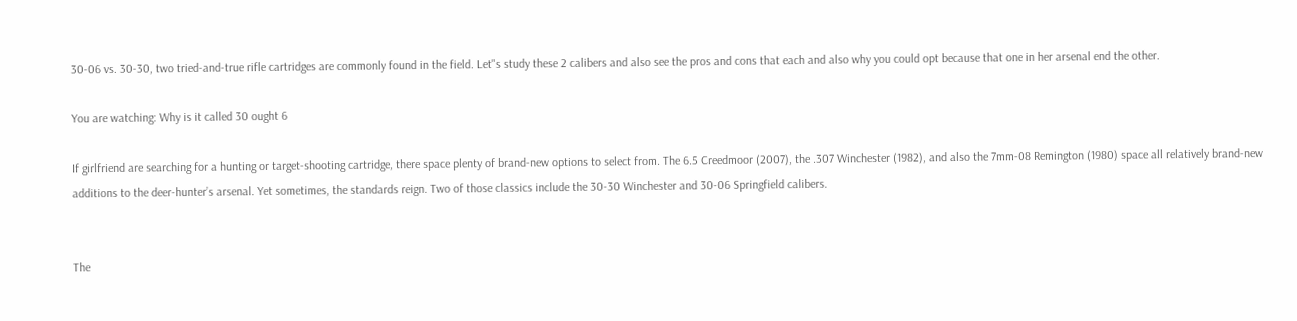30-06 vs. 30-30, two tried-and-true rifle cartridges are commonly found in the field. Let"s study these 2 calibers and also see the pros and cons that each and also why you could opt because that one in her arsenal end the other.

You are watching: Why is it called 30 ought 6

If girlfriend are searching for a hunting or target-shooting cartridge, there space plenty of brand-new options to select from. The 6.5 Creedmoor (2007), the .307 Winchester (1982), and also the 7mm-08 Remington (1980) space all relatively brand-new additions to the deer-hunter’s arsenal. Yet sometimes, the standards reign. Two of those classics include the 30-30 Winchester and 30-06 Springfield calibers.


The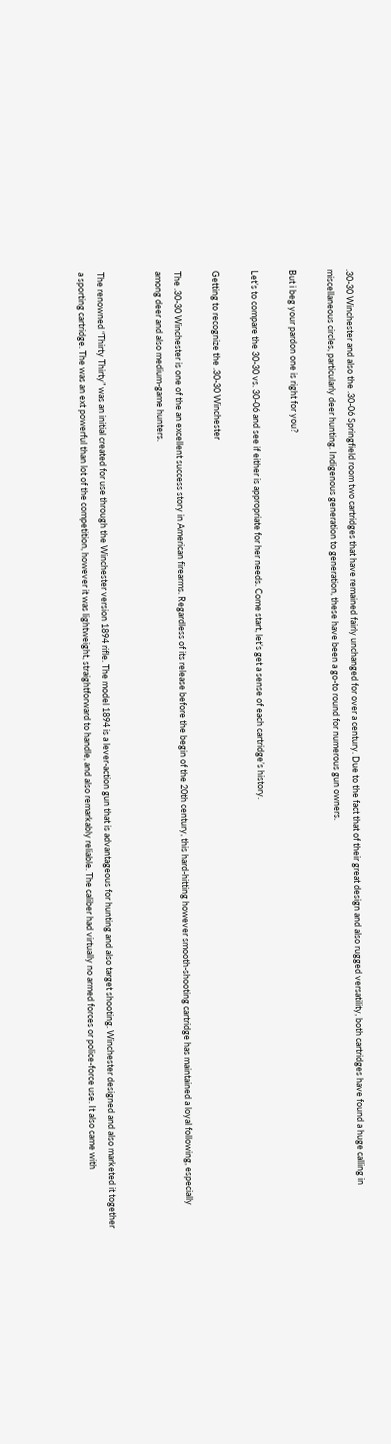.30-30 Winchester and also the .30-06 Springfield room two cartridges that have remained fairly unchanged for over a century. Due to the fact that of their great design and also rugged versatility, both cartridges have found a huge calling in miscellaneous circles, particularly deer hunting. Indigenous generation to generation, these have been a go-to round for numerous gun owners.

But i beg your pardon one is right for you?

Let’s to compare the 30-30 vs. 30-06 and see if either is appropriate for her needs. Come start, let’s get a sense of each cartridge’s history.

Getting to recognize the .30-30 Winchester

The .30-30 Winchester is one of the an excellent success story in American firearms. Regardless of its release before the begin of the 20th century, this hard-hitting however smooth-shooting cartridge has maintained a loyal following, especially among deer and also medium-game hunters.


The renowned “Thirty Thirty” was an initial created for use through the Winchester version 1894 rifle. The model 1894 is a lever-action gun that is advantageous for hunting and also target shooting. Winchester designed and also marketed it together a sporting cartridge. The was an ext powerful than lot of the competition, however it was lightweight, straightforward to handle, and also remarkably reliable. The caliber had virtually no armed forces or police-force use. It also came with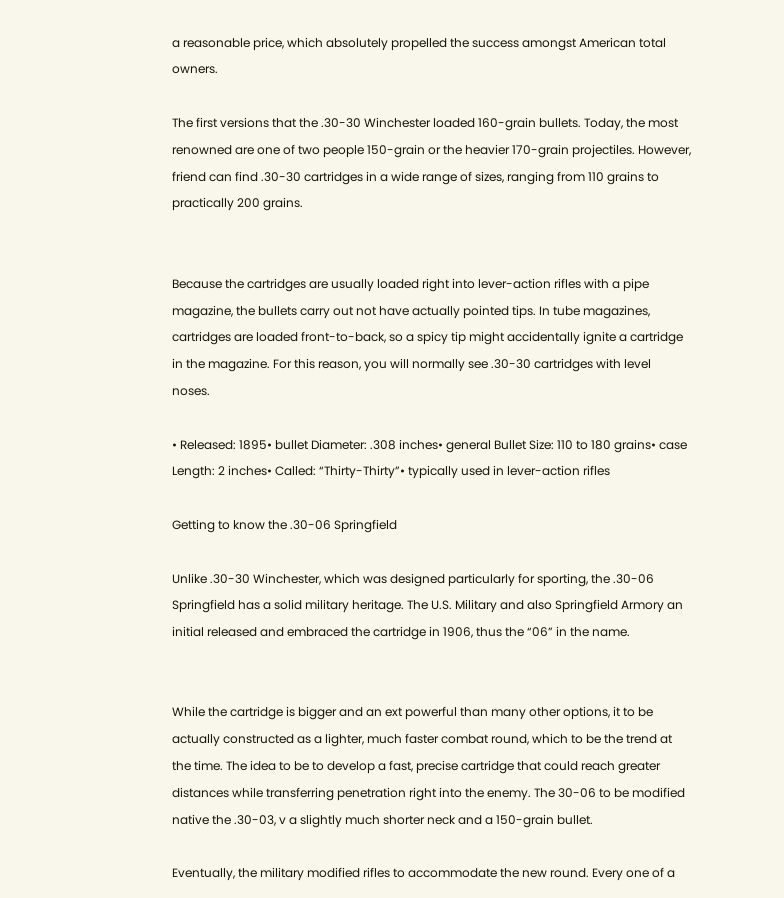a reasonable price, which absolutely propelled the success amongst American total owners.

The first versions that the .30-30 Winchester loaded 160-grain bullets. Today, the most renowned are one of two people 150-grain or the heavier 170-grain projectiles. However, friend can find .30-30 cartridges in a wide range of sizes, ranging from 110 grains to practically 200 grains.


Because the cartridges are usually loaded right into lever-action rifles with a pipe magazine, the bullets carry out not have actually pointed tips. In tube magazines, cartridges are loaded front-to-back, so a spicy tip might accidentally ignite a cartridge in the magazine. For this reason, you will normally see .30-30 cartridges with level noses.

• Released: 1895• bullet Diameter: .308 inches• general Bullet Size: 110 to 180 grains• case Length: 2 inches• Called: “Thirty-Thirty”• typically used in lever-action rifles

Getting to know the .30-06 Springfield

Unlike .30-30 Winchester, which was designed particularly for sporting, the .30-06 Springfield has a solid military heritage. The U.S. Military and also Springfield Armory an initial released and embraced the cartridge in 1906, thus the “06” in the name.


While the cartridge is bigger and an ext powerful than many other options, it to be actually constructed as a lighter, much faster combat round, which to be the trend at the time. The idea to be to develop a fast, precise cartridge that could reach greater distances while transferring penetration right into the enemy. The 30-06 to be modified native the .30-03, v a slightly much shorter neck and a 150-grain bullet.

Eventually, the military modified rifles to accommodate the new round. Every one of a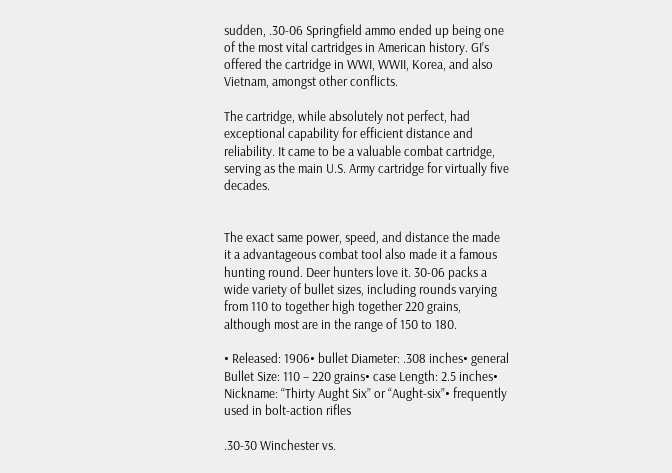sudden, .30-06 Springfield ammo ended up being one of the most vital cartridges in American history. GI’s offered the cartridge in WWI, WWII, Korea, and also Vietnam, amongst other conflicts.

The cartridge, while absolutely not perfect, had exceptional capability for efficient distance and reliability. It came to be a valuable combat cartridge, serving as the main U.S. Army cartridge for virtually five decades.


The exact same power, speed, and distance the made it a advantageous combat tool also made it a famous hunting round. Deer hunters love it. 30-06 packs a wide variety of bullet sizes, including rounds varying from 110 to together high together 220 grains, although most are in the range of 150 to 180.

• Released: 1906• bullet Diameter: .308 inches• general Bullet Size: 110 – 220 grains• case Length: 2.5 inches• Nickname: “Thirty Aught Six” or “Aught-six”• frequently used in bolt-action rifles

.30-30 Winchester vs.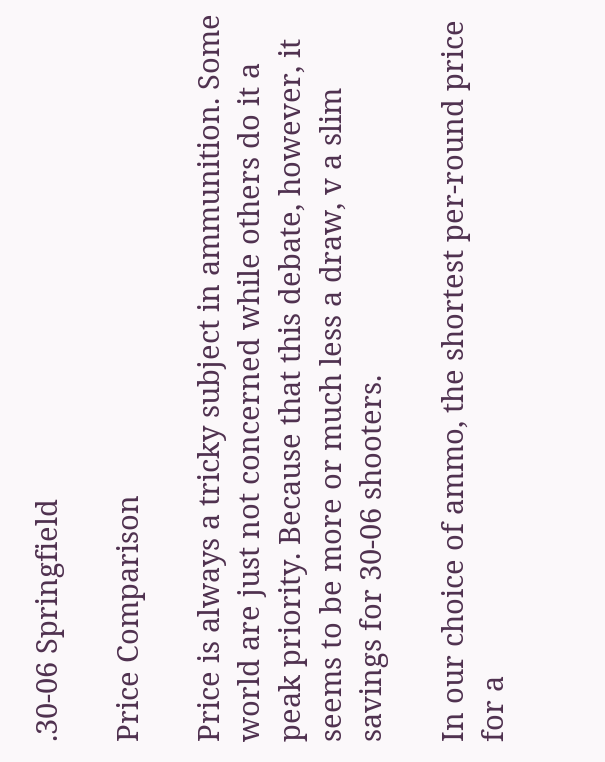.30-06 Springfield

Price Comparison

Price is always a tricky subject in ammunition. Some world are just not concerned while others do it a peak priority. Because that this debate, however, it seems to be more or much less a draw, v a slim savings for 30-06 shooters.

In our choice of ammo, the shortest per-round price for a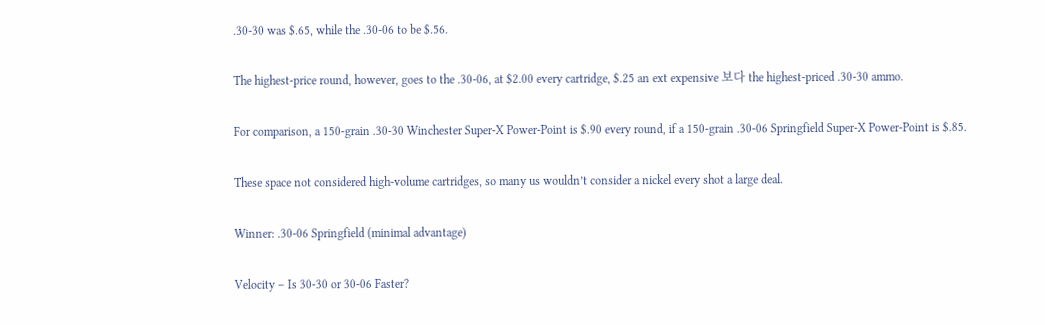.30-30 was $.65, while the .30-06 to be $.56.

The highest-price round, however, goes to the .30-06, at $2.00 every cartridge, $.25 an ext expensive 보다 the highest-priced .30-30 ammo.

For comparison, a 150-grain .30-30 Winchester Super-X Power-Point is $.90 every round, if a 150-grain .30-06 Springfield Super-X Power-Point is $.85.

These space not considered high-volume cartridges, so many us wouldn’t consider a nickel every shot a large deal.

Winner: .30-06 Springfield (minimal advantage)

Velocity – Is 30-30 or 30-06 Faster?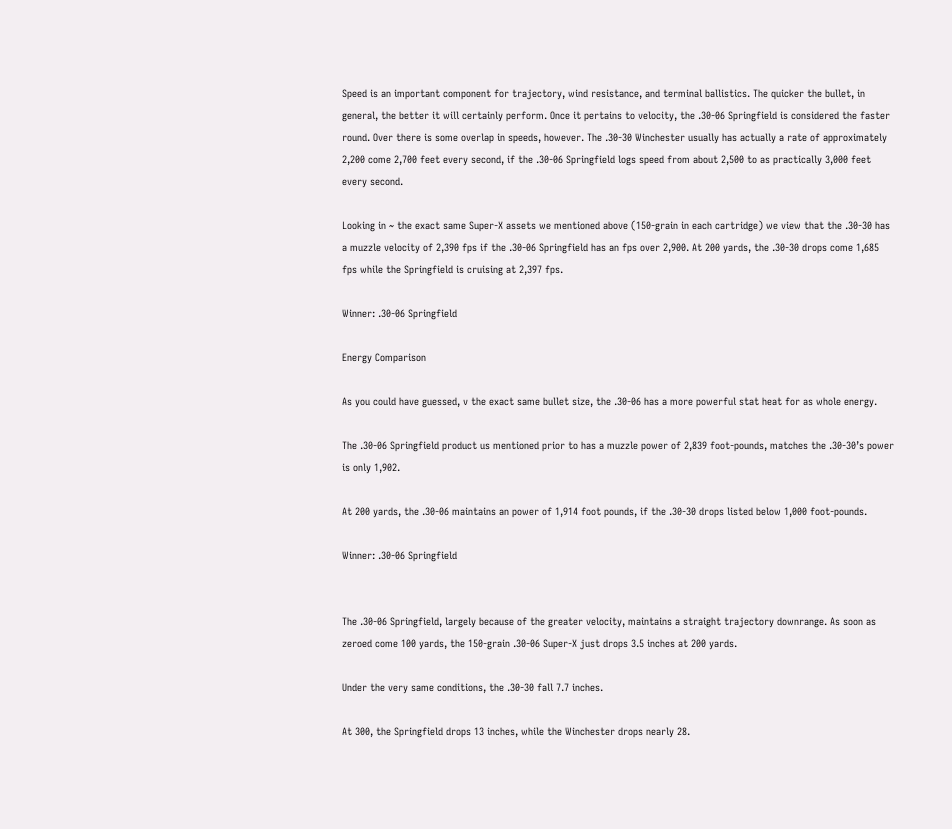Speed is an important component for trajectory, wind resistance, and terminal ballistics. The quicker the bullet, in general, the better it will certainly perform. Once it pertains to velocity, the .30-06 Springfield is considered the faster round. Over there is some overlap in speeds, however. The .30-30 Winchester usually has actually a rate of approximately 2,200 come 2,700 feet every second, if the .30-06 Springfield logs speed from about 2,500 to as practically 3,000 feet every second.

Looking in ~ the exact same Super-X assets we mentioned above (150-grain in each cartridge) we view that the .30-30 has a muzzle velocity of 2,390 fps if the .30-06 Springfield has an fps over 2,900. At 200 yards, the .30-30 drops come 1,685 fps while the Springfield is cruising at 2,397 fps.

Winner: .30-06 Springfield

Energy Comparison

As you could have guessed, v the exact same bullet size, the .30-06 has a more powerful stat heat for as whole energy.

The .30-06 Springfield product us mentioned prior to has a muzzle power of 2,839 foot-pounds, matches the .30-30’s power is only 1,902.

At 200 yards, the .30-06 maintains an power of 1,914 foot pounds, if the .30-30 drops listed below 1,000 foot-pounds.

Winner: .30-06 Springfield


The .30-06 Springfield, largely because of the greater velocity, maintains a straight trajectory downrange. As soon as zeroed come 100 yards, the 150-grain .30-06 Super-X just drops 3.5 inches at 200 yards.

Under the very same conditions, the .30-30 fall 7.7 inches.

At 300, the Springfield drops 13 inches, while the Winchester drops nearly 28.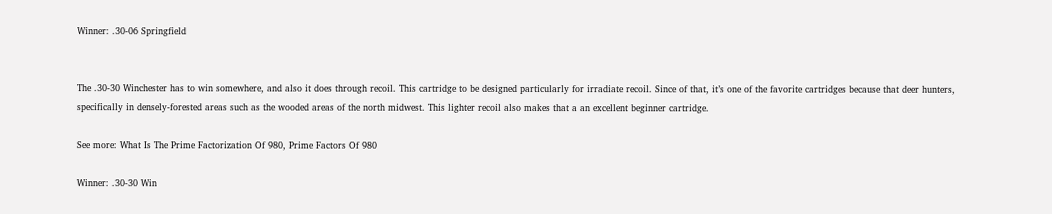Winner: .30-06 Springfield


The .30-30 Winchester has to win somewhere, and also it does through recoil. This cartridge to be designed particularly for irradiate recoil. Since of that, it’s one of the favorite cartridges because that deer hunters, specifically in densely-forested areas such as the wooded areas of the north midwest. This lighter recoil also makes that a an excellent beginner cartridge.

See more: What Is The Prime Factorization Of 980, Prime Factors Of 980

Winner: .30-30 Win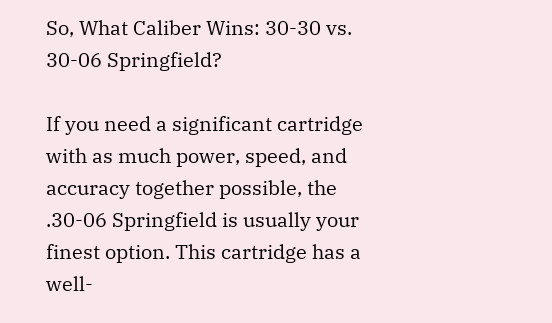So, What Caliber Wins: 30-30 vs. 30-06 Springfield?

If you need a significant cartridge with as much power, speed, and accuracy together possible, the .30-06 Springfield is usually your finest option. This cartridge has a well-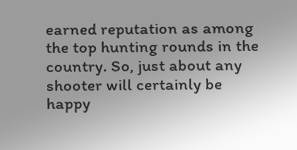earned reputation as among the top hunting rounds in the country. So, just about any shooter will certainly be happy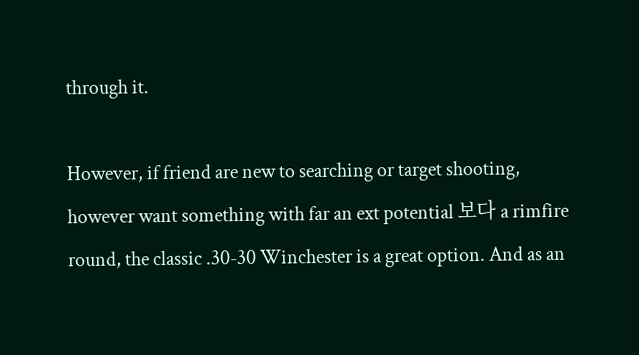through it.

However, if friend are new to searching or target shooting, however want something with far an ext potential 보다 a rimfire round, the classic .30-30 Winchester is a great option. And as an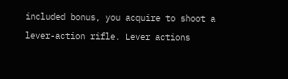included bonus, you acquire to shoot a lever-action rifle. Lever actions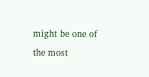might be one of the most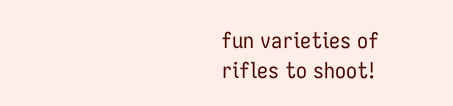fun varieties of rifles to shoot!